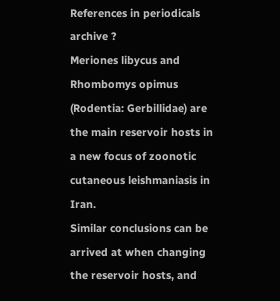References in periodicals archive ?
Meriones libycus and Rhombomys opimus (Rodentia: Gerbillidae) are the main reservoir hosts in a new focus of zoonotic cutaneous leishmaniasis in Iran.
Similar conclusions can be arrived at when changing the reservoir hosts, and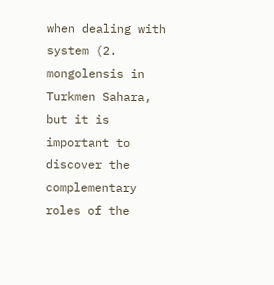when dealing with system (2.
mongolensis in Turkmen Sahara, but it is important to discover the complementary roles of the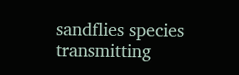sandflies species transmitting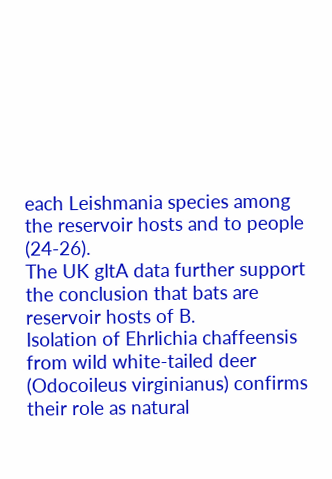each Leishmania species among the reservoir hosts and to people (24-26).
The UK gltA data further support the conclusion that bats are reservoir hosts of B.
Isolation of Ehrlichia chaffeensis from wild white-tailed deer (Odocoileus virginianus) confirms their role as natural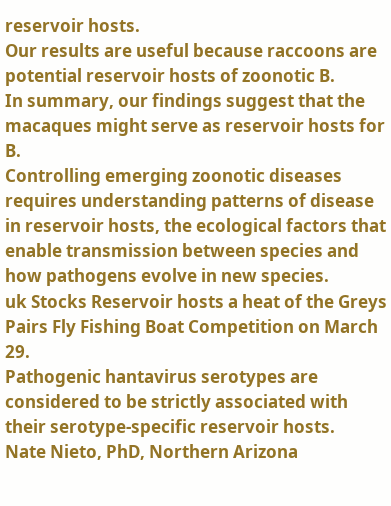reservoir hosts.
Our results are useful because raccoons are potential reservoir hosts of zoonotic B.
In summary, our findings suggest that the macaques might serve as reservoir hosts for B.
Controlling emerging zoonotic diseases requires understanding patterns of disease in reservoir hosts, the ecological factors that enable transmission between species and how pathogens evolve in new species.
uk Stocks Reservoir hosts a heat of the Greys Pairs Fly Fishing Boat Competition on March 29.
Pathogenic hantavirus serotypes are considered to be strictly associated with their serotype-specific reservoir hosts.
Nate Nieto, PhD, Northern Arizona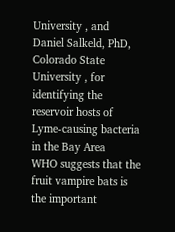University , and Daniel Salkeld, PhD, Colorado State University , for identifying the reservoir hosts of Lyme-causing bacteria in the Bay Area
WHO suggests that the fruit vampire bats is the important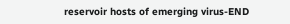reservoir hosts of emerging virus-END